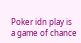Poker idn play is a game of chance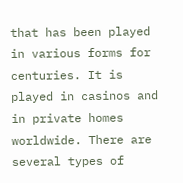that has been played in various forms for centuries. It is played in casinos and in private homes worldwide. There are several types of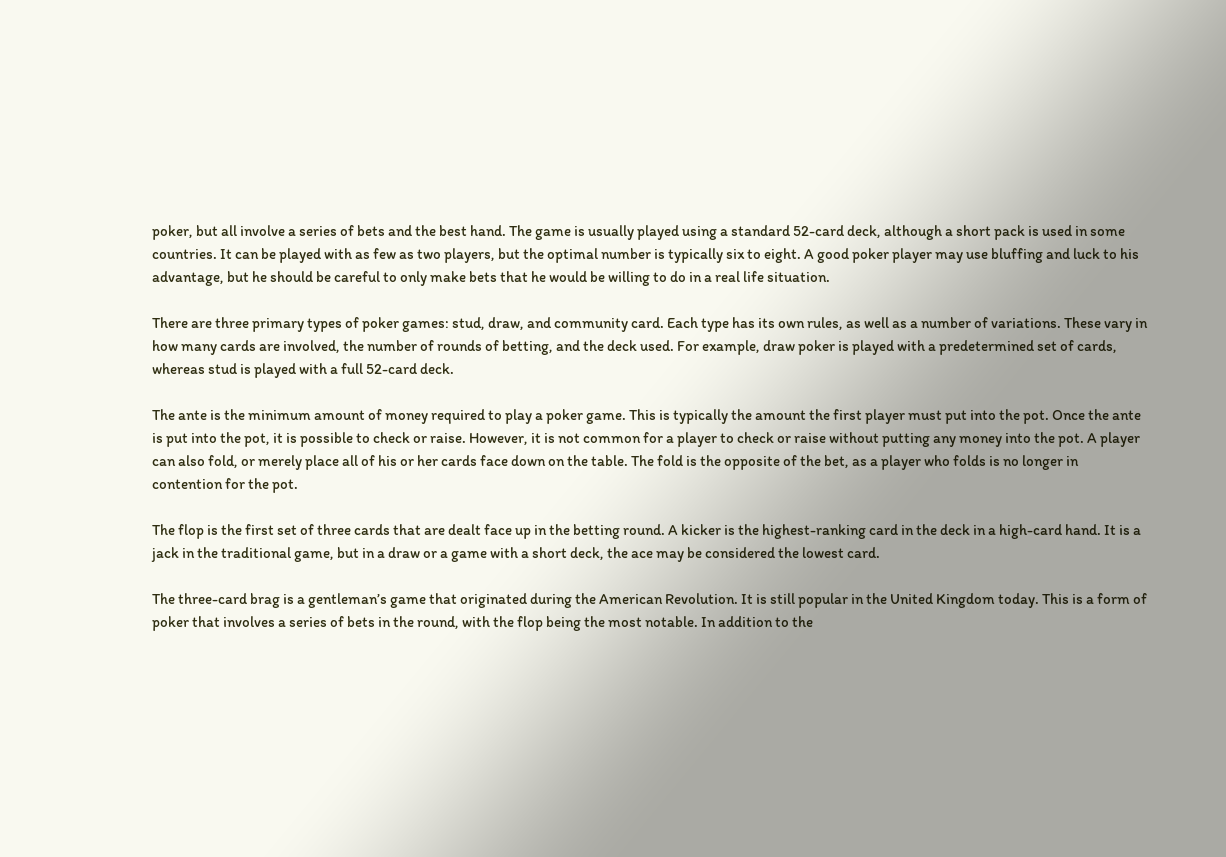poker, but all involve a series of bets and the best hand. The game is usually played using a standard 52-card deck, although a short pack is used in some countries. It can be played with as few as two players, but the optimal number is typically six to eight. A good poker player may use bluffing and luck to his advantage, but he should be careful to only make bets that he would be willing to do in a real life situation.

There are three primary types of poker games: stud, draw, and community card. Each type has its own rules, as well as a number of variations. These vary in how many cards are involved, the number of rounds of betting, and the deck used. For example, draw poker is played with a predetermined set of cards, whereas stud is played with a full 52-card deck.

The ante is the minimum amount of money required to play a poker game. This is typically the amount the first player must put into the pot. Once the ante is put into the pot, it is possible to check or raise. However, it is not common for a player to check or raise without putting any money into the pot. A player can also fold, or merely place all of his or her cards face down on the table. The fold is the opposite of the bet, as a player who folds is no longer in contention for the pot.

The flop is the first set of three cards that are dealt face up in the betting round. A kicker is the highest-ranking card in the deck in a high-card hand. It is a jack in the traditional game, but in a draw or a game with a short deck, the ace may be considered the lowest card.

The three-card brag is a gentleman’s game that originated during the American Revolution. It is still popular in the United Kingdom today. This is a form of poker that involves a series of bets in the round, with the flop being the most notable. In addition to the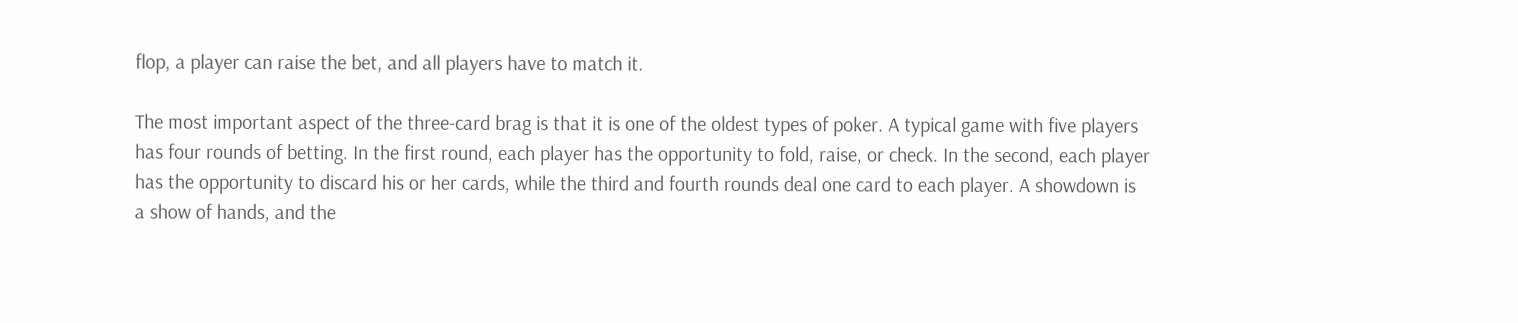flop, a player can raise the bet, and all players have to match it.

The most important aspect of the three-card brag is that it is one of the oldest types of poker. A typical game with five players has four rounds of betting. In the first round, each player has the opportunity to fold, raise, or check. In the second, each player has the opportunity to discard his or her cards, while the third and fourth rounds deal one card to each player. A showdown is a show of hands, and the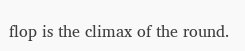flop is the climax of the round.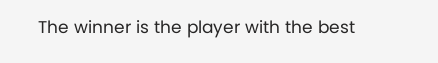The winner is the player with the best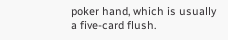poker hand, which is usually a five-card flush.